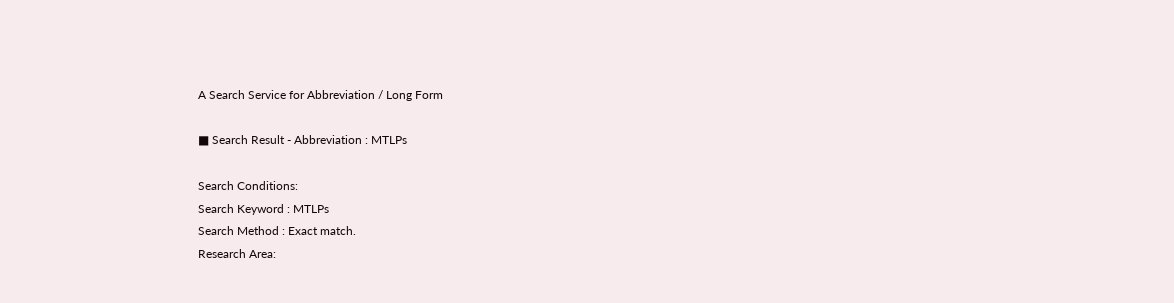A Search Service for Abbreviation / Long Form

■ Search Result - Abbreviation : MTLPs

Search Conditions:
Search Keyword : MTLPs
Search Method : Exact match.
Research Area: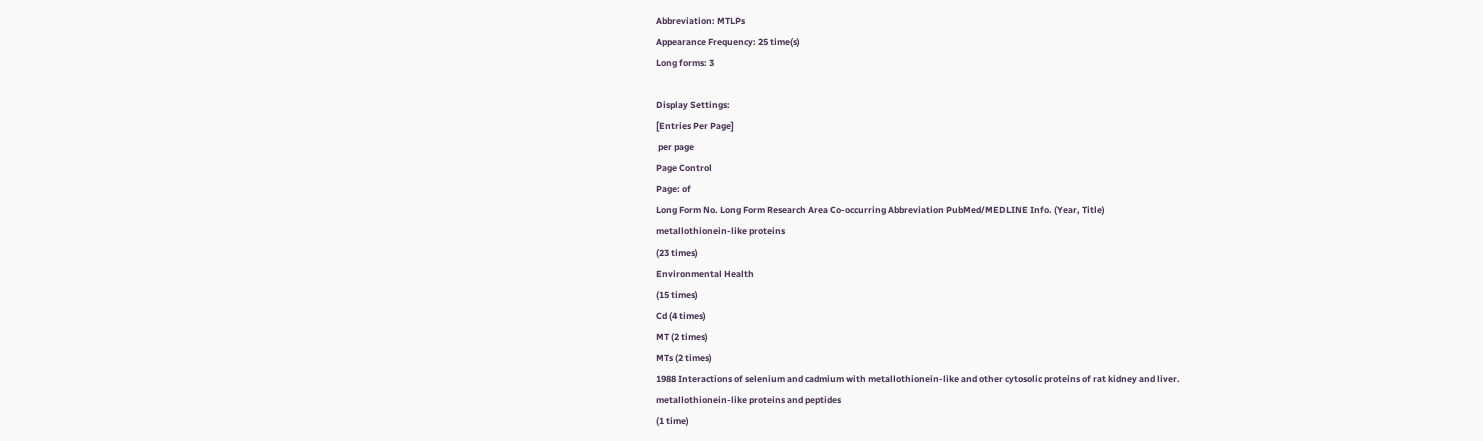Abbreviation: MTLPs
Appearance Frequency: 25 time(s)
Long forms: 3

Display Settings:
[Entries Per Page]
 per page
Page Control
Page: of
Long Form No. Long Form Research Area Co-occurring Abbreviation PubMed/MEDLINE Info. (Year, Title)
metallothionein-like proteins
(23 times)
Environmental Health
(15 times)
Cd (4 times)
MT (2 times)
MTs (2 times)
1988 Interactions of selenium and cadmium with metallothionein-like and other cytosolic proteins of rat kidney and liver.
metallothionein-like proteins and peptides
(1 time)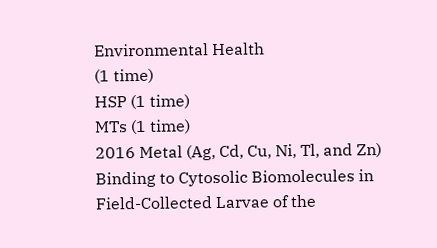Environmental Health
(1 time)
HSP (1 time)
MTs (1 time)
2016 Metal (Ag, Cd, Cu, Ni, Tl, and Zn) Binding to Cytosolic Biomolecules in Field-Collected Larvae of the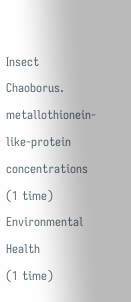Insect Chaoborus.
metallothionein-like-protein concentrations
(1 time)
Environmental Health
(1 time)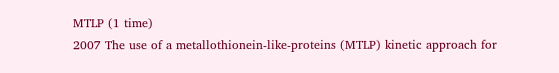MTLP (1 time)
2007 The use of a metallothionein-like-proteins (MTLP) kinetic approach for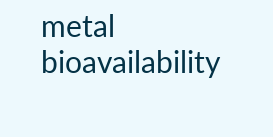metal bioavailability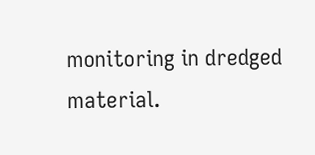monitoring in dredged material.